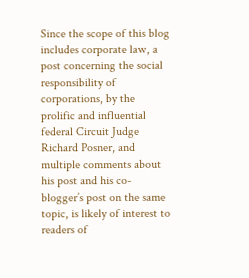Since the scope of this blog includes corporate law, a post concerning the social responsibility of corporations, by the prolific and influential federal Circuit Judge Richard Posner, and multiple comments about his post and his co-blogger’s post on the same topic, is likely of interest to readers of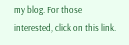my blog. For those interested, click on this link.